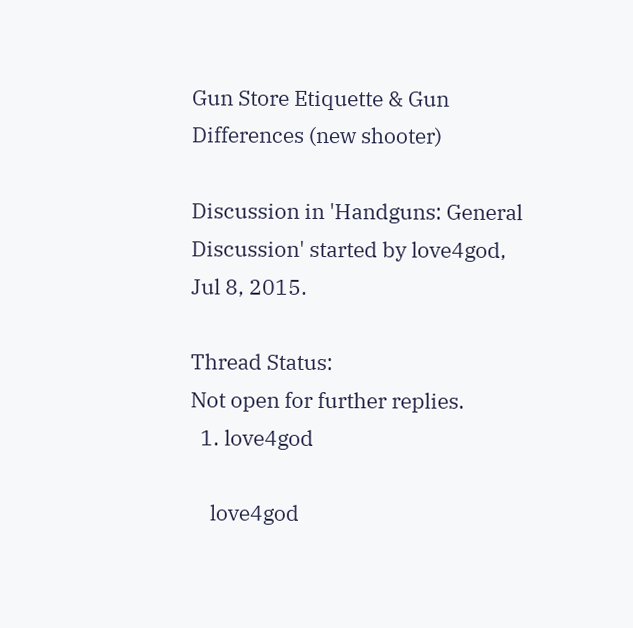Gun Store Etiquette & Gun Differences (new shooter)

Discussion in 'Handguns: General Discussion' started by love4god, Jul 8, 2015.

Thread Status:
Not open for further replies.
  1. love4god

    love4god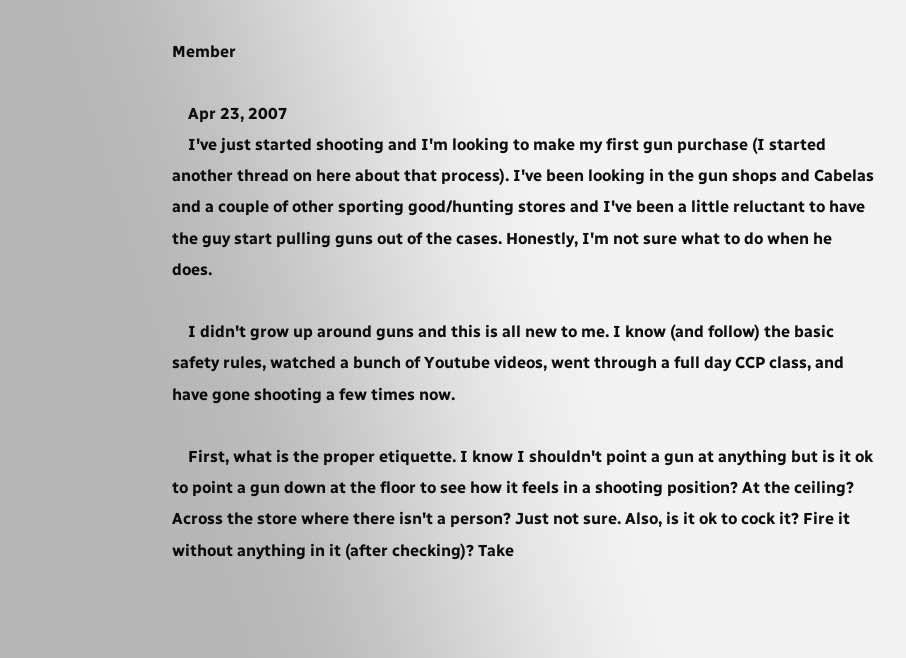Member

    Apr 23, 2007
    I've just started shooting and I'm looking to make my first gun purchase (I started another thread on here about that process). I've been looking in the gun shops and Cabelas and a couple of other sporting good/hunting stores and I've been a little reluctant to have the guy start pulling guns out of the cases. Honestly, I'm not sure what to do when he does.

    I didn't grow up around guns and this is all new to me. I know (and follow) the basic safety rules, watched a bunch of Youtube videos, went through a full day CCP class, and have gone shooting a few times now.

    First, what is the proper etiquette. I know I shouldn't point a gun at anything but is it ok to point a gun down at the floor to see how it feels in a shooting position? At the ceiling? Across the store where there isn't a person? Just not sure. Also, is it ok to cock it? Fire it without anything in it (after checking)? Take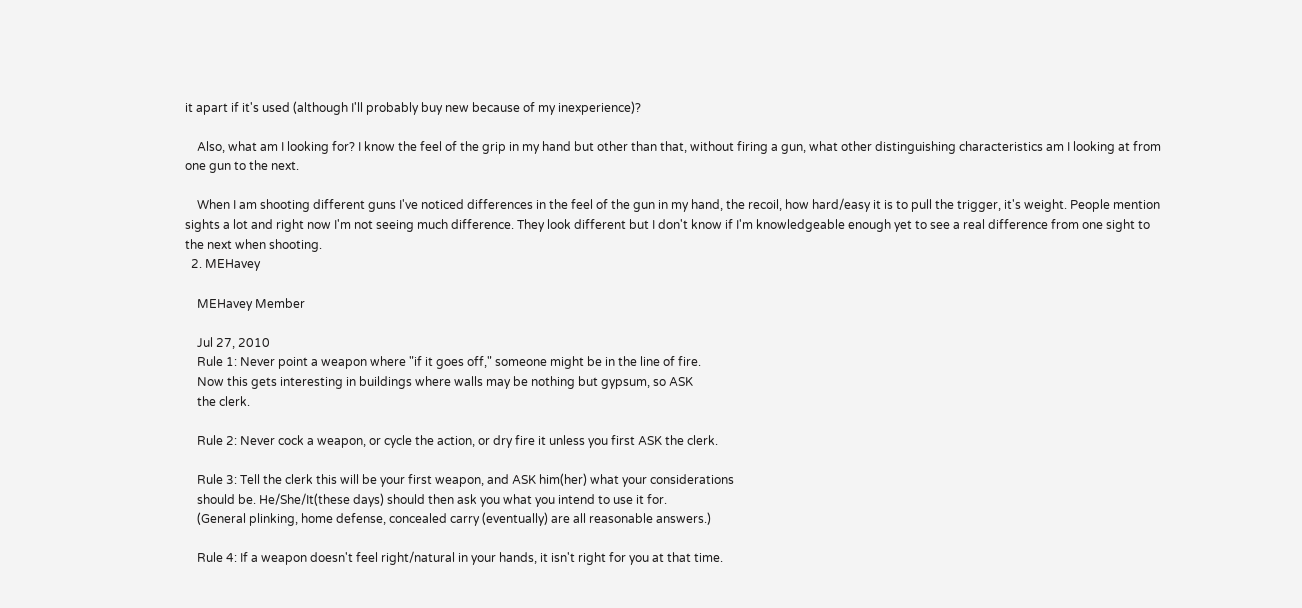it apart if it's used (although I'll probably buy new because of my inexperience)?

    Also, what am I looking for? I know the feel of the grip in my hand but other than that, without firing a gun, what other distinguishing characteristics am I looking at from one gun to the next.

    When I am shooting different guns I've noticed differences in the feel of the gun in my hand, the recoil, how hard/easy it is to pull the trigger, it's weight. People mention sights a lot and right now I'm not seeing much difference. They look different but I don't know if I'm knowledgeable enough yet to see a real difference from one sight to the next when shooting.
  2. MEHavey

    MEHavey Member

    Jul 27, 2010
    Rule 1: Never point a weapon where "if it goes off," someone might be in the line of fire.
    Now this gets interesting in buildings where walls may be nothing but gypsum, so ASK
    the clerk.

    Rule 2: Never cock a weapon, or cycle the action, or dry fire it unless you first ASK the clerk.

    Rule 3: Tell the clerk this will be your first weapon, and ASK him(her) what your considerations
    should be. He/She/It(these days) should then ask you what you intend to use it for.
    (General plinking, home defense, concealed carry (eventually) are all reasonable answers.)

    Rule 4: If a weapon doesn't feel right/natural in your hands, it isn't right for you at that time.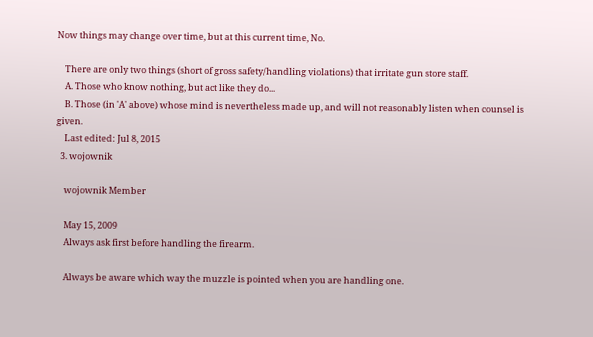Now things may change over time, but at this current time, No.

    There are only two things (short of gross safety/handling violations) that irritate gun store staff.
    A. Those who know nothing, but act like they do...
    B. Those (in 'A' above) whose mind is nevertheless made up, and will not reasonably listen when counsel is given.
    Last edited: Jul 8, 2015
  3. wojownik

    wojownik Member

    May 15, 2009
    Always ask first before handling the firearm.

    Always be aware which way the muzzle is pointed when you are handling one.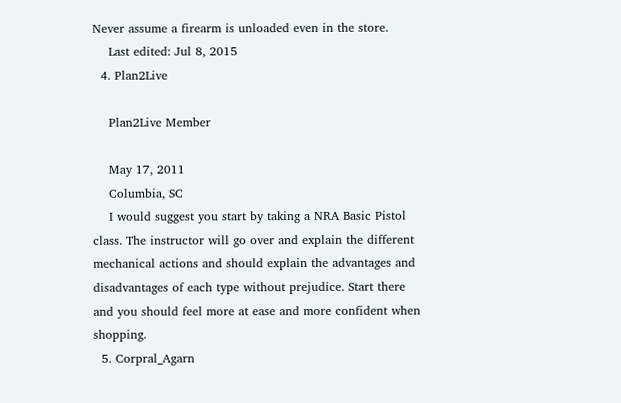Never assume a firearm is unloaded even in the store.
    Last edited: Jul 8, 2015
  4. Plan2Live

    Plan2Live Member

    May 17, 2011
    Columbia, SC
    I would suggest you start by taking a NRA Basic Pistol class. The instructor will go over and explain the different mechanical actions and should explain the advantages and disadvantages of each type without prejudice. Start there and you should feel more at ease and more confident when shopping.
  5. Corpral_Agarn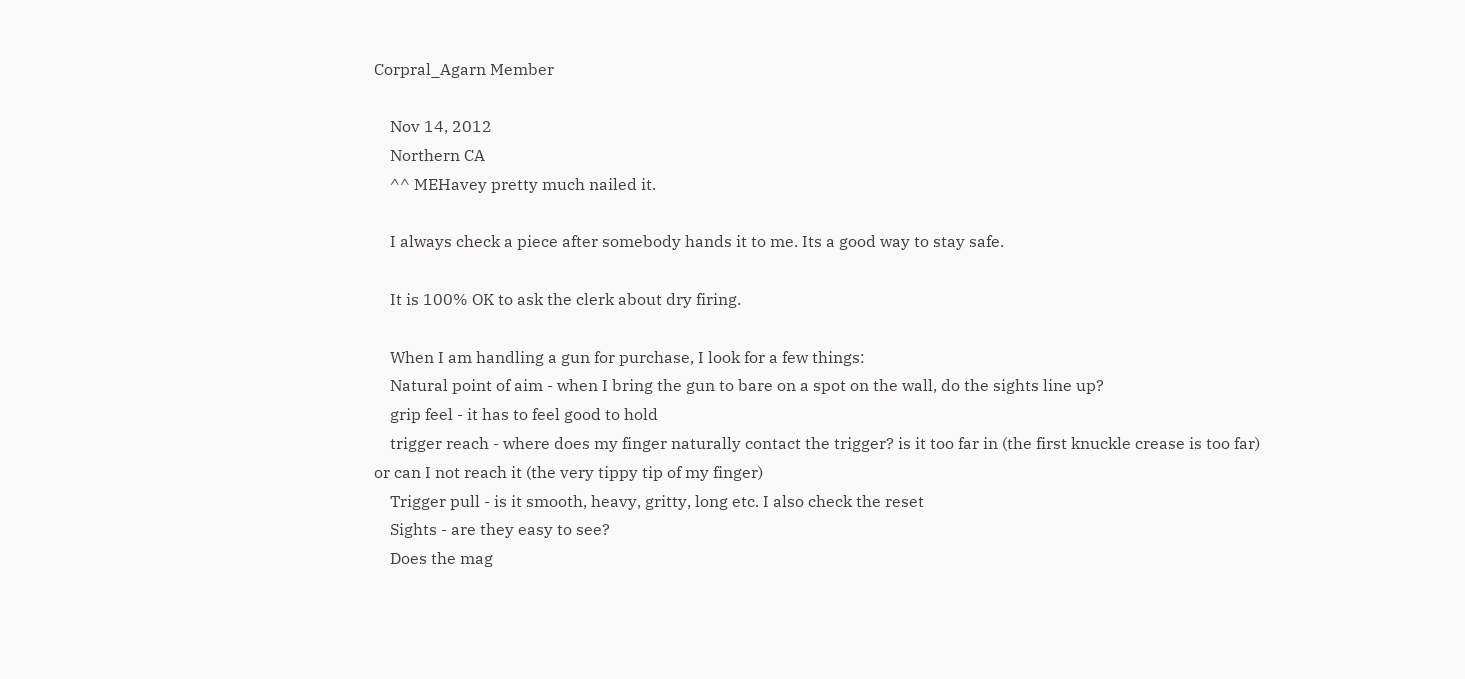Corpral_Agarn Member

    Nov 14, 2012
    Northern CA
    ^^ MEHavey pretty much nailed it.

    I always check a piece after somebody hands it to me. Its a good way to stay safe.

    It is 100% OK to ask the clerk about dry firing.

    When I am handling a gun for purchase, I look for a few things:
    Natural point of aim - when I bring the gun to bare on a spot on the wall, do the sights line up?
    grip feel - it has to feel good to hold
    trigger reach - where does my finger naturally contact the trigger? is it too far in (the first knuckle crease is too far) or can I not reach it (the very tippy tip of my finger)
    Trigger pull - is it smooth, heavy, gritty, long etc. I also check the reset
    Sights - are they easy to see?
    Does the mag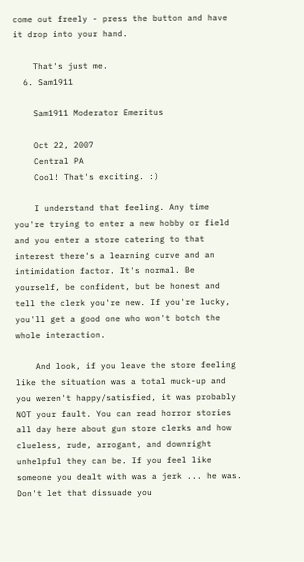come out freely - press the button and have it drop into your hand.

    That's just me.
  6. Sam1911

    Sam1911 Moderator Emeritus

    Oct 22, 2007
    Central PA
    Cool! That's exciting. :)

    I understand that feeling. Any time you're trying to enter a new hobby or field and you enter a store catering to that interest there's a learning curve and an intimidation factor. It's normal. Be yourself, be confident, but be honest and tell the clerk you're new. If you're lucky, you'll get a good one who won't botch the whole interaction.

    And look, if you leave the store feeling like the situation was a total muck-up and you weren't happy/satisfied, it was probably NOT your fault. You can read horror stories all day here about gun store clerks and how clueless, rude, arrogant, and downright unhelpful they can be. If you feel like someone you dealt with was a jerk ... he was. Don't let that dissuade you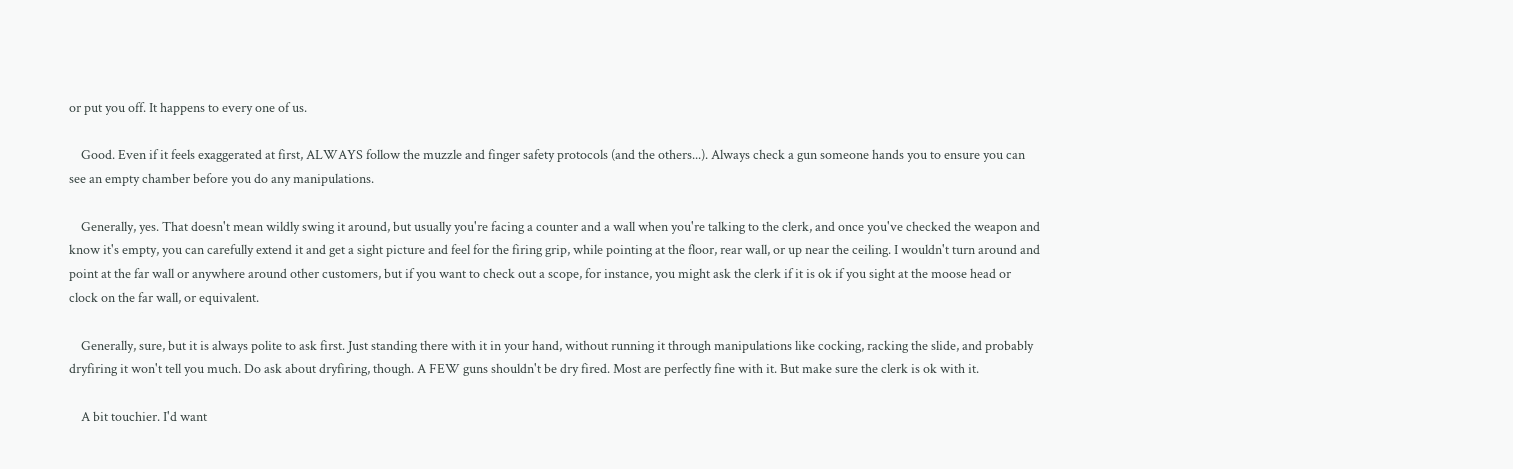or put you off. It happens to every one of us.

    Good. Even if it feels exaggerated at first, ALWAYS follow the muzzle and finger safety protocols (and the others...). Always check a gun someone hands you to ensure you can see an empty chamber before you do any manipulations.

    Generally, yes. That doesn't mean wildly swing it around, but usually you're facing a counter and a wall when you're talking to the clerk, and once you've checked the weapon and know it's empty, you can carefully extend it and get a sight picture and feel for the firing grip, while pointing at the floor, rear wall, or up near the ceiling. I wouldn't turn around and point at the far wall or anywhere around other customers, but if you want to check out a scope, for instance, you might ask the clerk if it is ok if you sight at the moose head or clock on the far wall, or equivalent.

    Generally, sure, but it is always polite to ask first. Just standing there with it in your hand, without running it through manipulations like cocking, racking the slide, and probably dryfiring it won't tell you much. Do ask about dryfiring, though. A FEW guns shouldn't be dry fired. Most are perfectly fine with it. But make sure the clerk is ok with it.

    A bit touchier. I'd want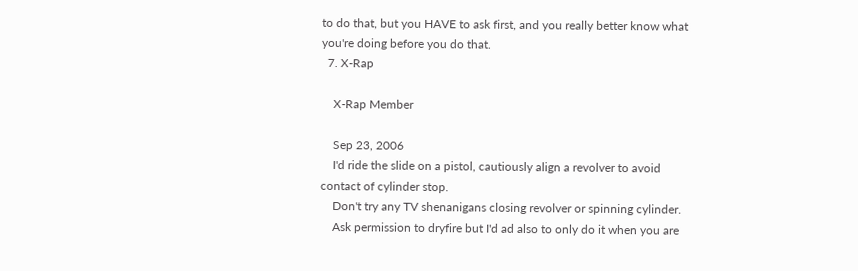to do that, but you HAVE to ask first, and you really better know what you're doing before you do that.
  7. X-Rap

    X-Rap Member

    Sep 23, 2006
    I'd ride the slide on a pistol, cautiously align a revolver to avoid contact of cylinder stop.
    Don't try any TV shenanigans closing revolver or spinning cylinder.
    Ask permission to dryfire but I'd ad also to only do it when you are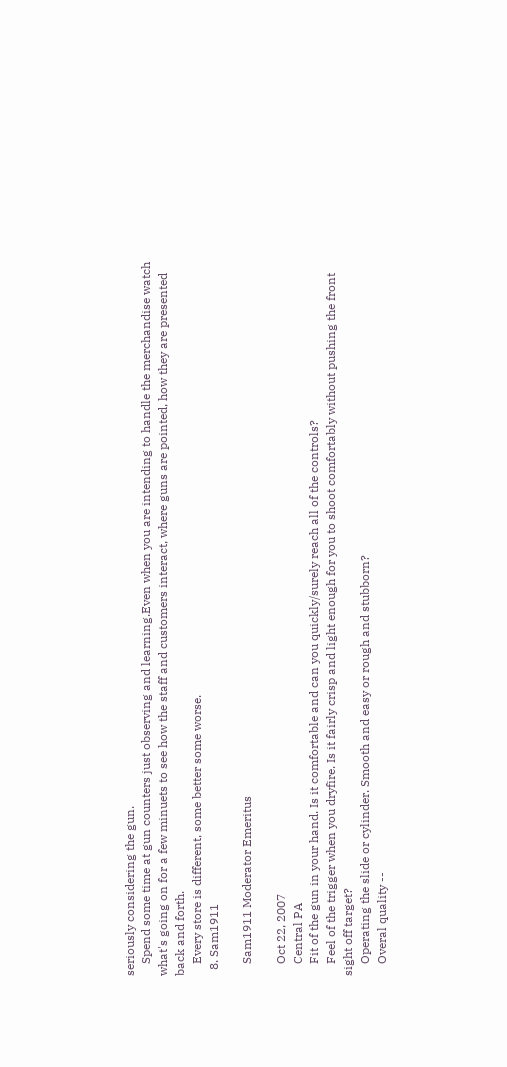seriously considering the gun.
    Spend some time at gun counters just observing and learning.Even when you are intending to handle the merchandise watch what's going on for a few minuets to see how the staff and customers interact, where guns are pointed, how they are presented back and forth.
    Every store is different, some better some worse.
  8. Sam1911

    Sam1911 Moderator Emeritus

    Oct 22, 2007
    Central PA
    Fit of the gun in your hand. Is it comfortable and can you quickly/surely reach all of the controls?
    Feel of the trigger when you dryfire. Is it fairly crisp and light enough for you to shoot comfortably without pushing the front sight off target?
    Operating the slide or cylinder. Smooth and easy or rough and stubborn?
    Overal quality --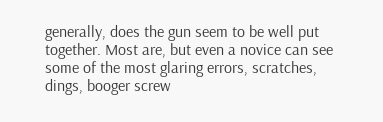generally, does the gun seem to be well put together. Most are, but even a novice can see some of the most glaring errors, scratches, dings, booger screw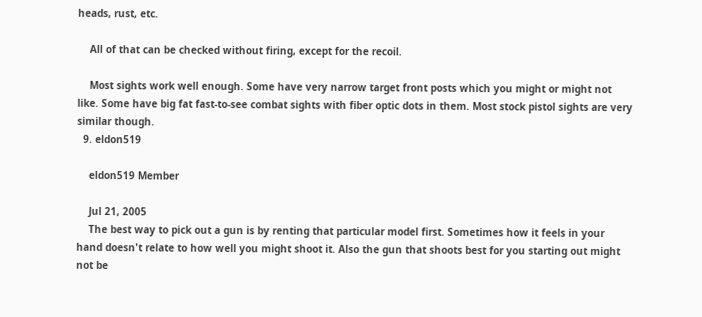heads, rust, etc.

    All of that can be checked without firing, except for the recoil.

    Most sights work well enough. Some have very narrow target front posts which you might or might not like. Some have big fat fast-to-see combat sights with fiber optic dots in them. Most stock pistol sights are very similar though.
  9. eldon519

    eldon519 Member

    Jul 21, 2005
    The best way to pick out a gun is by renting that particular model first. Sometimes how it feels in your hand doesn't relate to how well you might shoot it. Also the gun that shoots best for you starting out might not be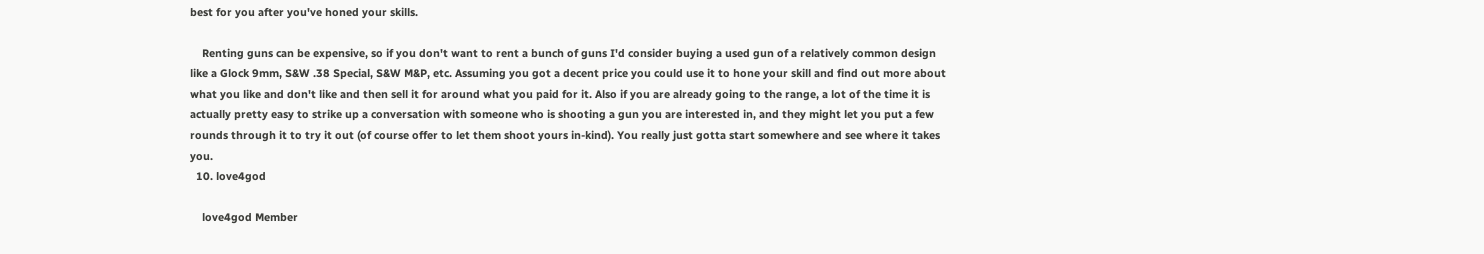best for you after you've honed your skills.

    Renting guns can be expensive, so if you don't want to rent a bunch of guns I'd consider buying a used gun of a relatively common design like a Glock 9mm, S&W .38 Special, S&W M&P, etc. Assuming you got a decent price you could use it to hone your skill and find out more about what you like and don't like and then sell it for around what you paid for it. Also if you are already going to the range, a lot of the time it is actually pretty easy to strike up a conversation with someone who is shooting a gun you are interested in, and they might let you put a few rounds through it to try it out (of course offer to let them shoot yours in-kind). You really just gotta start somewhere and see where it takes you.
  10. love4god

    love4god Member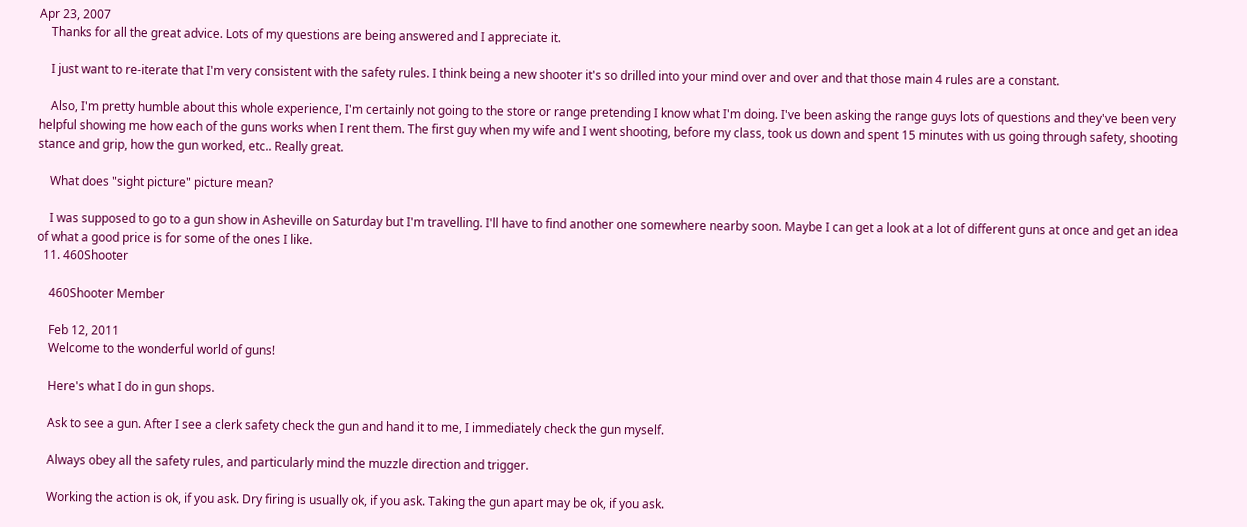Apr 23, 2007
    Thanks for all the great advice. Lots of my questions are being answered and I appreciate it.

    I just want to re-iterate that I'm very consistent with the safety rules. I think being a new shooter it's so drilled into your mind over and over and that those main 4 rules are a constant.

    Also, I'm pretty humble about this whole experience, I'm certainly not going to the store or range pretending I know what I'm doing. I've been asking the range guys lots of questions and they've been very helpful showing me how each of the guns works when I rent them. The first guy when my wife and I went shooting, before my class, took us down and spent 15 minutes with us going through safety, shooting stance and grip, how the gun worked, etc.. Really great.

    What does "sight picture" picture mean?

    I was supposed to go to a gun show in Asheville on Saturday but I'm travelling. I'll have to find another one somewhere nearby soon. Maybe I can get a look at a lot of different guns at once and get an idea of what a good price is for some of the ones I like.
  11. 460Shooter

    460Shooter Member

    Feb 12, 2011
    Welcome to the wonderful world of guns!

    Here's what I do in gun shops.

    Ask to see a gun. After I see a clerk safety check the gun and hand it to me, I immediately check the gun myself.

    Always obey all the safety rules, and particularly mind the muzzle direction and trigger.

    Working the action is ok, if you ask. Dry firing is usually ok, if you ask. Taking the gun apart may be ok, if you ask.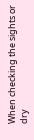When checking the sights or dry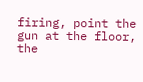firing, point the gun at the floor, the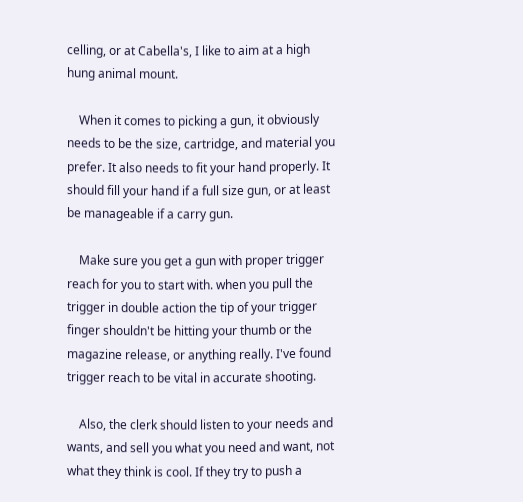celling, or at Cabella's, I like to aim at a high hung animal mount.

    When it comes to picking a gun, it obviously needs to be the size, cartridge, and material you prefer. It also needs to fit your hand properly. It should fill your hand if a full size gun, or at least be manageable if a carry gun.

    Make sure you get a gun with proper trigger reach for you to start with. when you pull the trigger in double action the tip of your trigger finger shouldn't be hitting your thumb or the magazine release, or anything really. I've found trigger reach to be vital in accurate shooting.

    Also, the clerk should listen to your needs and wants, and sell you what you need and want, not what they think is cool. If they try to push a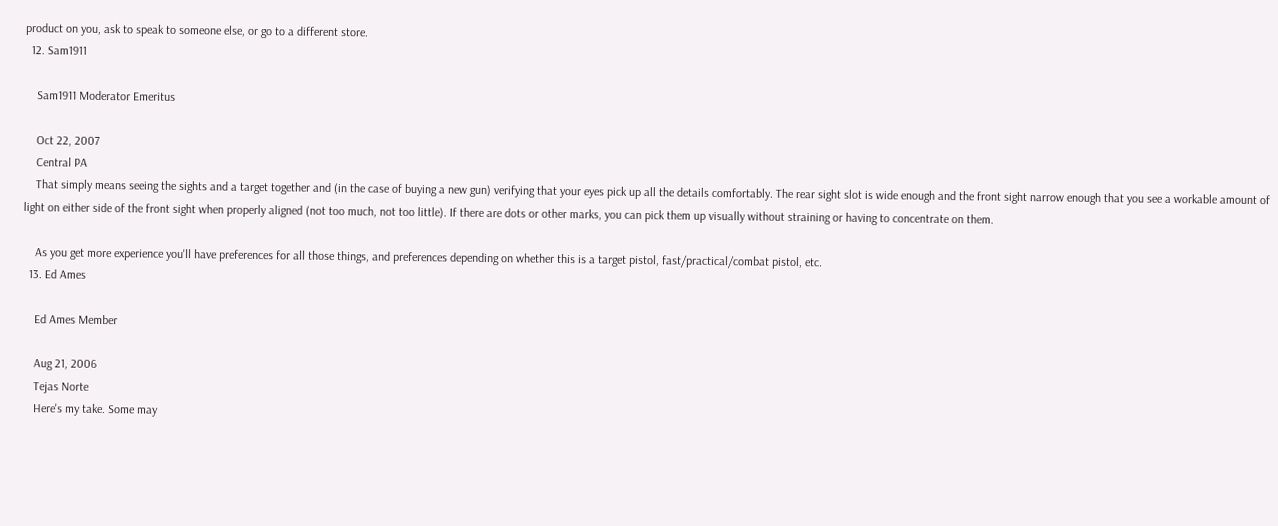product on you, ask to speak to someone else, or go to a different store.
  12. Sam1911

    Sam1911 Moderator Emeritus

    Oct 22, 2007
    Central PA
    That simply means seeing the sights and a target together and (in the case of buying a new gun) verifying that your eyes pick up all the details comfortably. The rear sight slot is wide enough and the front sight narrow enough that you see a workable amount of light on either side of the front sight when properly aligned (not too much, not too little). If there are dots or other marks, you can pick them up visually without straining or having to concentrate on them.

    As you get more experience you'll have preferences for all those things, and preferences depending on whether this is a target pistol, fast/practical/combat pistol, etc.
  13. Ed Ames

    Ed Ames Member

    Aug 21, 2006
    Tejas Norte
    Here's my take. Some may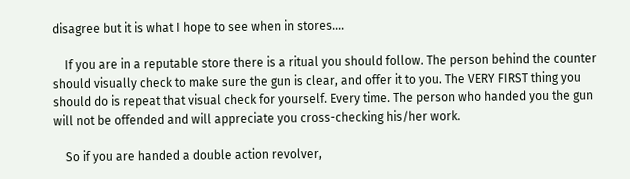disagree but it is what I hope to see when in stores....

    If you are in a reputable store there is a ritual you should follow. The person behind the counter should visually check to make sure the gun is clear, and offer it to you. The VERY FIRST thing you should do is repeat that visual check for yourself. Every time. The person who handed you the gun will not be offended and will appreciate you cross-checking his/her work.

    So if you are handed a double action revolver,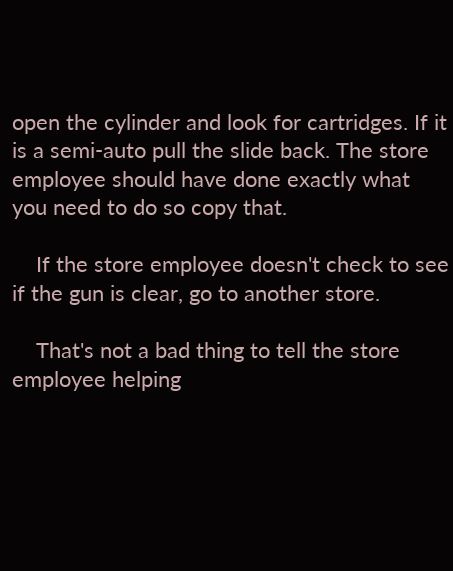open the cylinder and look for cartridges. If it is a semi-auto pull the slide back. The store employee should have done exactly what you need to do so copy that.

    If the store employee doesn't check to see if the gun is clear, go to another store.

    That's not a bad thing to tell the store employee helping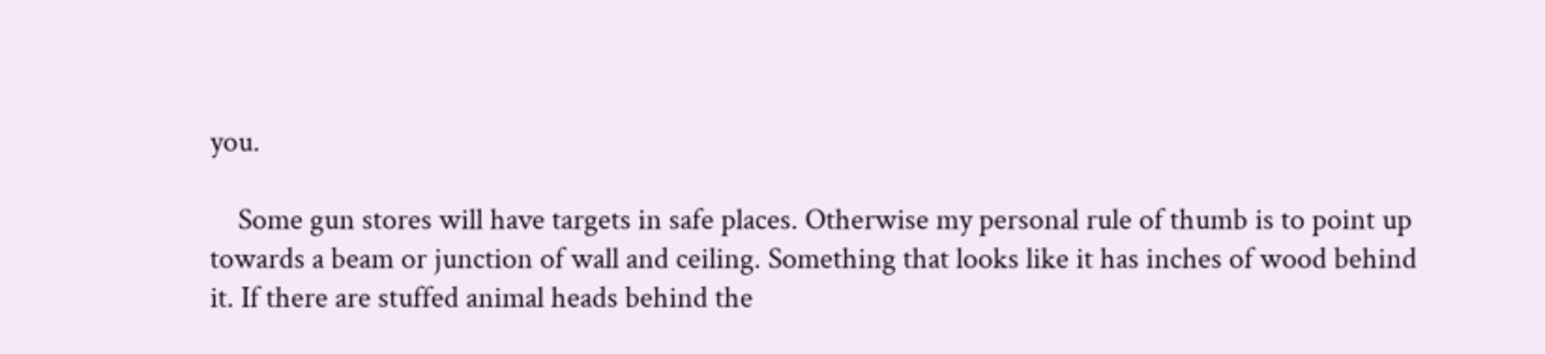you.

    Some gun stores will have targets in safe places. Otherwise my personal rule of thumb is to point up towards a beam or junction of wall and ceiling. Something that looks like it has inches of wood behind it. If there are stuffed animal heads behind the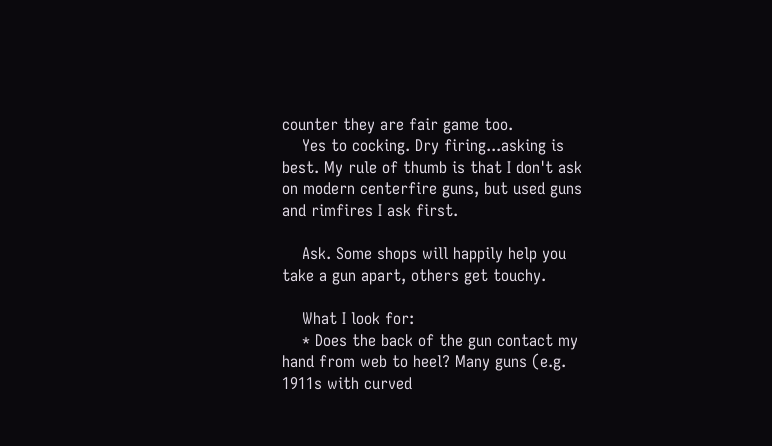counter they are fair game too.
    Yes to cocking. Dry firing...asking is best. My rule of thumb is that I don't ask on modern centerfire guns, but used guns and rimfires I ask first.

    Ask. Some shops will happily help you take a gun apart, others get touchy.

    What I look for:
    * Does the back of the gun contact my hand from web to heel? Many guns (e.g. 1911s with curved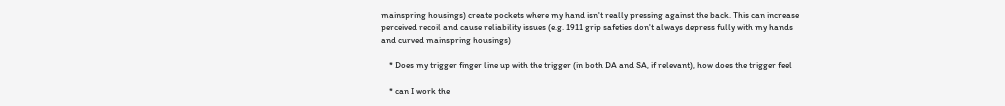mainspring housings) create pockets where my hand isn't really pressing against the back. This can increase perceived recoil and cause reliability issues (e.g. 1911 grip safeties don't always depress fully with my hands and curved mainspring housings)

    * Does my trigger finger line up with the trigger (in both DA and SA, if relevant), how does the trigger feel

    * can I work the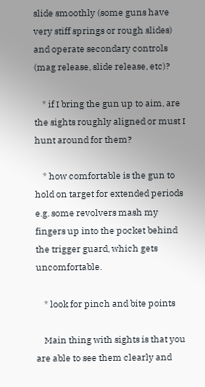slide smoothly (some guns have very stiff springs or rough slides) and operate secondary controls (mag release, slide release, etc)?

    * if I bring the gun up to aim, are the sights roughly aligned or must I hunt around for them?

    * how comfortable is the gun to hold on target for extended periods e.g. some revolvers mash my fingers up into the pocket behind the trigger guard, which gets uncomfortable.

    * look for pinch and bite points

    Main thing with sights is that you are able to see them clearly and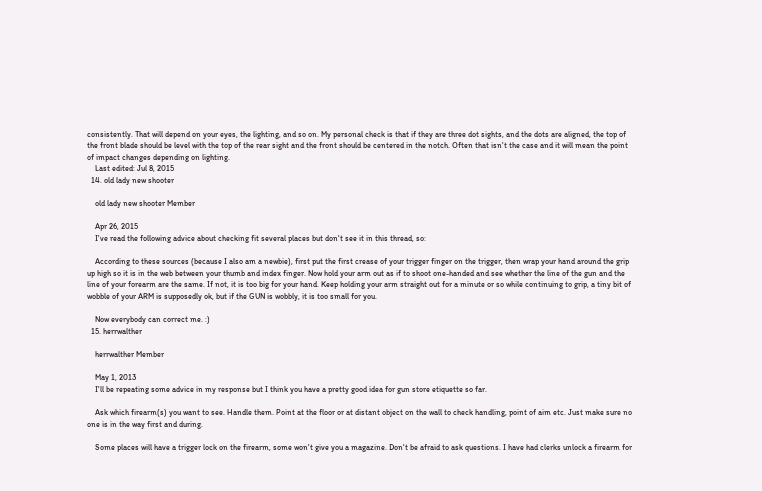consistently. That will depend on your eyes, the lighting, and so on. My personal check is that if they are three dot sights, and the dots are aligned, the top of the front blade should be level with the top of the rear sight and the front should be centered in the notch. Often that isn't the case and it will mean the point of impact changes depending on lighting.
    Last edited: Jul 8, 2015
  14. old lady new shooter

    old lady new shooter Member

    Apr 26, 2015
    I've read the following advice about checking fit several places but don't see it in this thread, so:

    According to these sources (because I also am a newbie), first put the first crease of your trigger finger on the trigger, then wrap your hand around the grip up high so it is in the web between your thumb and index finger. Now hold your arm out as if to shoot one-handed and see whether the line of the gun and the line of your forearm are the same. If not, it is too big for your hand. Keep holding your arm straight out for a minute or so while continuing to grip, a tiny bit of wobble of your ARM is supposedly ok, but if the GUN is wobbly, it is too small for you.

    Now everybody can correct me. :)
  15. herrwalther

    herrwalther Member

    May 1, 2013
    I'll be repeating some advice in my response but I think you have a pretty good idea for gun store etiquette so far.

    Ask which firearm(s) you want to see. Handle them. Point at the floor or at distant object on the wall to check handling, point of aim etc. Just make sure no one is in the way first and during.

    Some places will have a trigger lock on the firearm, some won't give you a magazine. Don't be afraid to ask questions. I have had clerks unlock a firearm for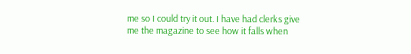me so I could try it out. I have had clerks give me the magazine to see how it falls when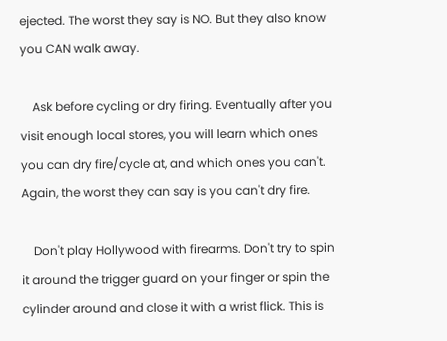ejected. The worst they say is NO. But they also know you CAN walk away.

    Ask before cycling or dry firing. Eventually after you visit enough local stores, you will learn which ones you can dry fire/cycle at, and which ones you can't. Again, the worst they can say is you can't dry fire.

    Don't play Hollywood with firearms. Don't try to spin it around the trigger guard on your finger or spin the cylinder around and close it with a wrist flick. This is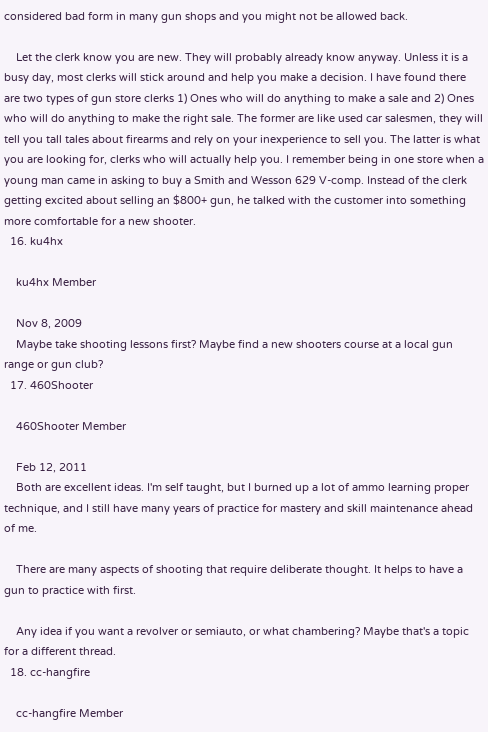considered bad form in many gun shops and you might not be allowed back.

    Let the clerk know you are new. They will probably already know anyway. Unless it is a busy day, most clerks will stick around and help you make a decision. I have found there are two types of gun store clerks 1) Ones who will do anything to make a sale and 2) Ones who will do anything to make the right sale. The former are like used car salesmen, they will tell you tall tales about firearms and rely on your inexperience to sell you. The latter is what you are looking for, clerks who will actually help you. I remember being in one store when a young man came in asking to buy a Smith and Wesson 629 V-comp. Instead of the clerk getting excited about selling an $800+ gun, he talked with the customer into something more comfortable for a new shooter.
  16. ku4hx

    ku4hx Member

    Nov 8, 2009
    Maybe take shooting lessons first? Maybe find a new shooters course at a local gun range or gun club?
  17. 460Shooter

    460Shooter Member

    Feb 12, 2011
    Both are excellent ideas. I'm self taught, but I burned up a lot of ammo learning proper technique, and I still have many years of practice for mastery and skill maintenance ahead of me.

    There are many aspects of shooting that require deliberate thought. It helps to have a gun to practice with first.

    Any idea if you want a revolver or semiauto, or what chambering? Maybe that's a topic for a different thread.
  18. cc-hangfire

    cc-hangfire Member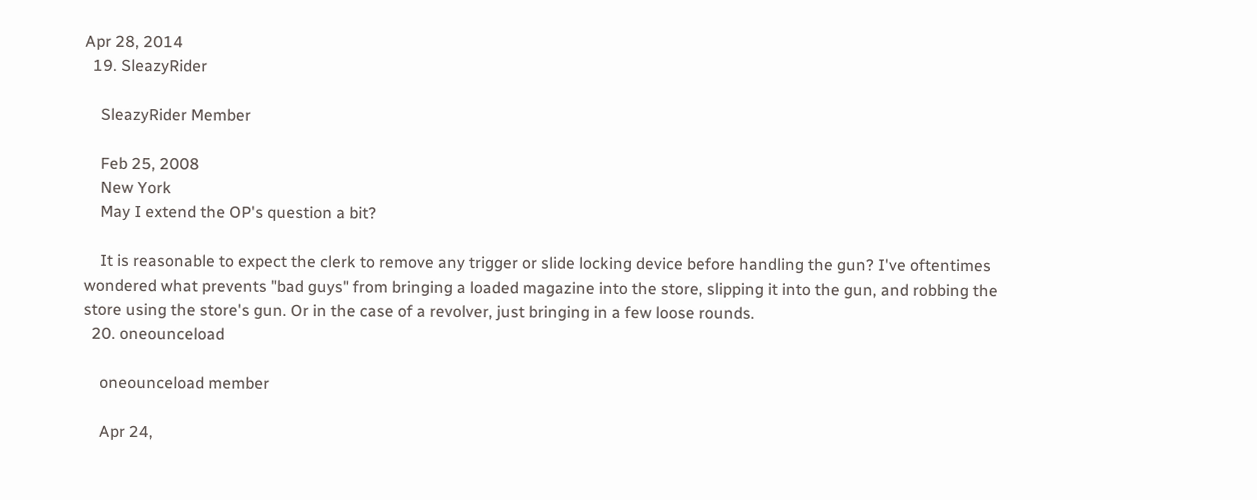Apr 28, 2014
  19. SleazyRider

    SleazyRider Member

    Feb 25, 2008
    New York
    May I extend the OP's question a bit?

    It is reasonable to expect the clerk to remove any trigger or slide locking device before handling the gun? I've oftentimes wondered what prevents "bad guys" from bringing a loaded magazine into the store, slipping it into the gun, and robbing the store using the store's gun. Or in the case of a revolver, just bringing in a few loose rounds.
  20. oneounceload

    oneounceload member

    Apr 24,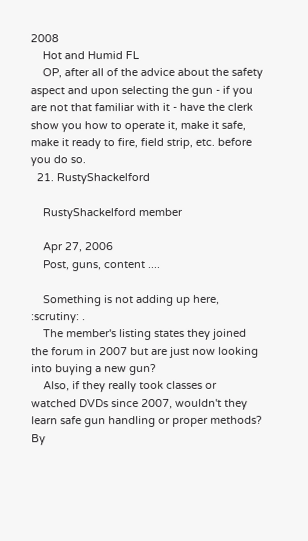2008
    Hot and Humid FL
    OP, after all of the advice about the safety aspect and upon selecting the gun - if you are not that familiar with it - have the clerk show you how to operate it, make it safe, make it ready to fire, field strip, etc. before you do so.
  21. RustyShackelford

    RustyShackelford member

    Apr 27, 2006
    Post, guns, content ....

    Something is not adding up here, :scrutiny: .
    The member's listing states they joined the forum in 2007 but are just now looking into buying a new gun?
    Also, if they really took classes or watched DVDs since 2007, wouldn't they learn safe gun handling or proper methods? By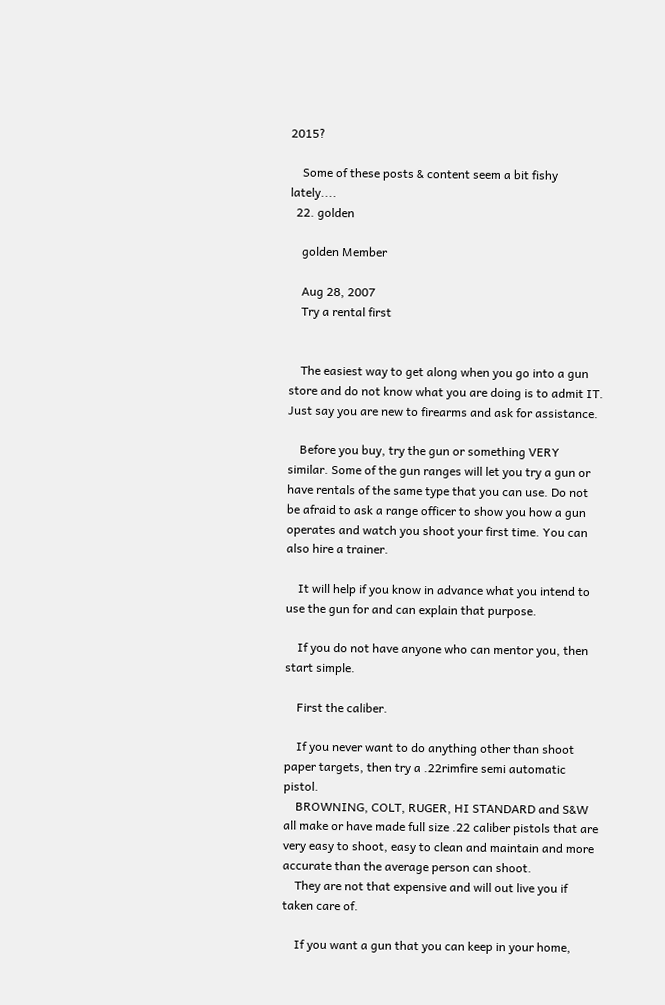2015?

    Some of these posts & content seem a bit fishy lately....
  22. golden

    golden Member

    Aug 28, 2007
    Try a rental first


    The easiest way to get along when you go into a gun store and do not know what you are doing is to admit IT. Just say you are new to firearms and ask for assistance.

    Before you buy, try the gun or something VERY similar. Some of the gun ranges will let you try a gun or have rentals of the same type that you can use. Do not be afraid to ask a range officer to show you how a gun operates and watch you shoot your first time. You can also hire a trainer.

    It will help if you know in advance what you intend to use the gun for and can explain that purpose.

    If you do not have anyone who can mentor you, then start simple.

    First the caliber.

    If you never want to do anything other than shoot paper targets, then try a .22rimfire semi automatic pistol.
    BROWNING, COLT, RUGER, HI STANDARD and S&W all make or have made full size .22 caliber pistols that are very easy to shoot, easy to clean and maintain and more accurate than the average person can shoot.
    They are not that expensive and will out live you if taken care of.

    If you want a gun that you can keep in your home,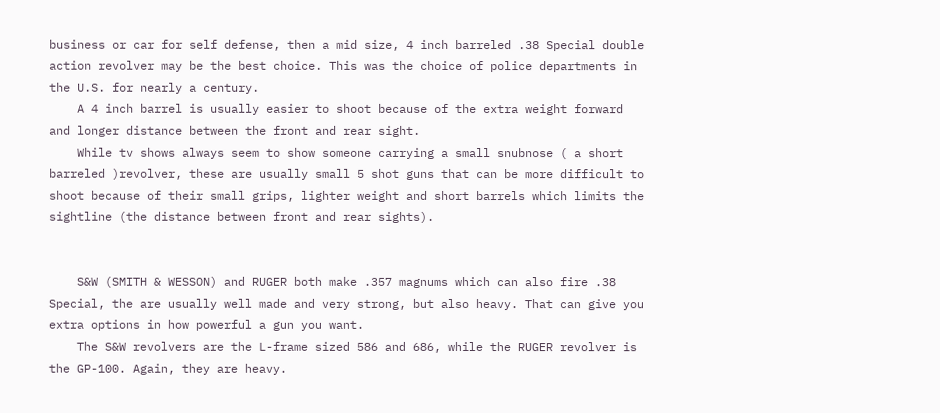business or car for self defense, then a mid size, 4 inch barreled .38 Special double action revolver may be the best choice. This was the choice of police departments in the U.S. for nearly a century.
    A 4 inch barrel is usually easier to shoot because of the extra weight forward and longer distance between the front and rear sight.
    While tv shows always seem to show someone carrying a small snubnose ( a short barreled )revolver, these are usually small 5 shot guns that can be more difficult to shoot because of their small grips, lighter weight and short barrels which limits the sightline (the distance between front and rear sights).


    S&W (SMITH & WESSON) and RUGER both make .357 magnums which can also fire .38 Special, the are usually well made and very strong, but also heavy. That can give you extra options in how powerful a gun you want.
    The S&W revolvers are the L-frame sized 586 and 686, while the RUGER revolver is the GP-100. Again, they are heavy.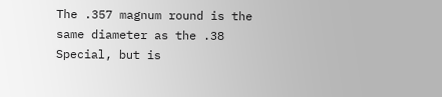The .357 magnum round is the same diameter as the .38 Special, but is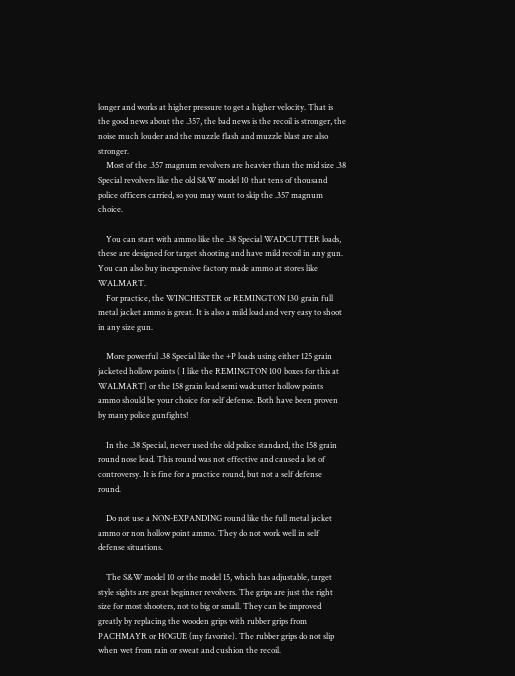longer and works at higher pressure to get a higher velocity. That is the good news about the .357, the bad news is the recoil is stronger, the noise much louder and the muzzle flash and muzzle blast are also stronger.
    Most of the .357 magnum revolvers are heavier than the mid size .38 Special revolvers like the old S&W model 10 that tens of thousand police officers carried, so you may want to skip the .357 magnum choice.

    You can start with ammo like the .38 Special WADCUTTER loads, these are designed for target shooting and have mild recoil in any gun. You can also buy inexpensive factory made ammo at stores like WALMART.
    For practice, the WINCHESTER or REMINGTON 130 grain full metal jacket ammo is great. It is also a mild load and very easy to shoot in any size gun.

    More powerful .38 Special like the +P loads using either 125 grain jacketed hollow points ( I like the REMINGTON 100 boxes for this at WALMART) or the 158 grain lead semi wadcutter hollow points ammo should be your choice for self defense. Both have been proven by many police gunfights!

    In the .38 Special, never used the old police standard, the 158 grain round nose lead. This round was not effective and caused a lot of controversy. It is fine for a practice round, but not a self defense round.

    Do not use a NON-EXPANDING round like the full metal jacket ammo or non hollow point ammo. They do not work well in self defense situations.

    The S&W model 10 or the model 15, which has adjustable, target style sights are great beginner revolvers. The grips are just the right size for most shooters, not to big or small. They can be improved greatly by replacing the wooden grips with rubber grips from PACHMAYR or HOGUE (my favorite). The rubber grips do not slip when wet from rain or sweat and cushion the recoil.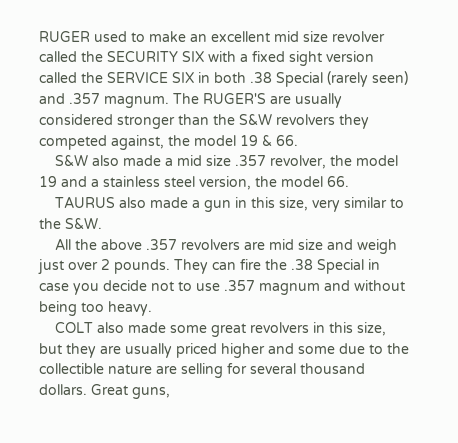RUGER used to make an excellent mid size revolver called the SECURITY SIX with a fixed sight version called the SERVICE SIX in both .38 Special (rarely seen) and .357 magnum. The RUGER'S are usually considered stronger than the S&W revolvers they competed against, the model 19 & 66.
    S&W also made a mid size .357 revolver, the model 19 and a stainless steel version, the model 66.
    TAURUS also made a gun in this size, very similar to the S&W.
    All the above .357 revolvers are mid size and weigh just over 2 pounds. They can fire the .38 Special in case you decide not to use .357 magnum and without being too heavy.
    COLT also made some great revolvers in this size, but they are usually priced higher and some due to the collectible nature are selling for several thousand dollars. Great guns,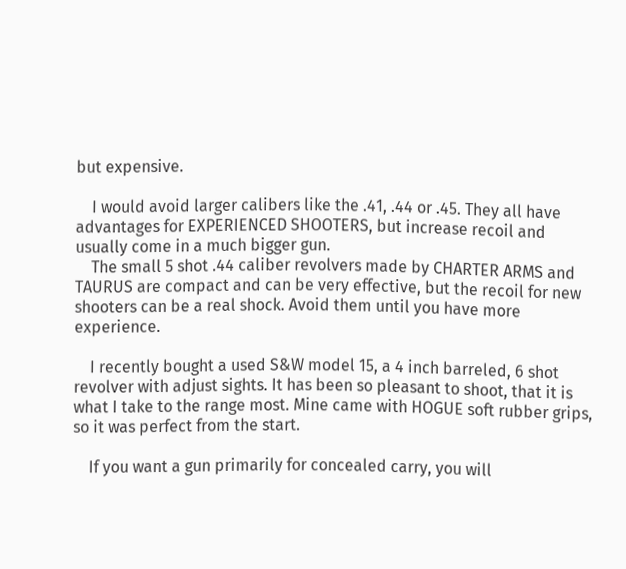but expensive.

    I would avoid larger calibers like the .41, .44 or .45. They all have advantages for EXPERIENCED SHOOTERS, but increase recoil and usually come in a much bigger gun.
    The small 5 shot .44 caliber revolvers made by CHARTER ARMS and TAURUS are compact and can be very effective, but the recoil for new shooters can be a real shock. Avoid them until you have more experience.

    I recently bought a used S&W model 15, a 4 inch barreled, 6 shot revolver with adjust sights. It has been so pleasant to shoot, that it is what I take to the range most. Mine came with HOGUE soft rubber grips, so it was perfect from the start.

    If you want a gun primarily for concealed carry, you will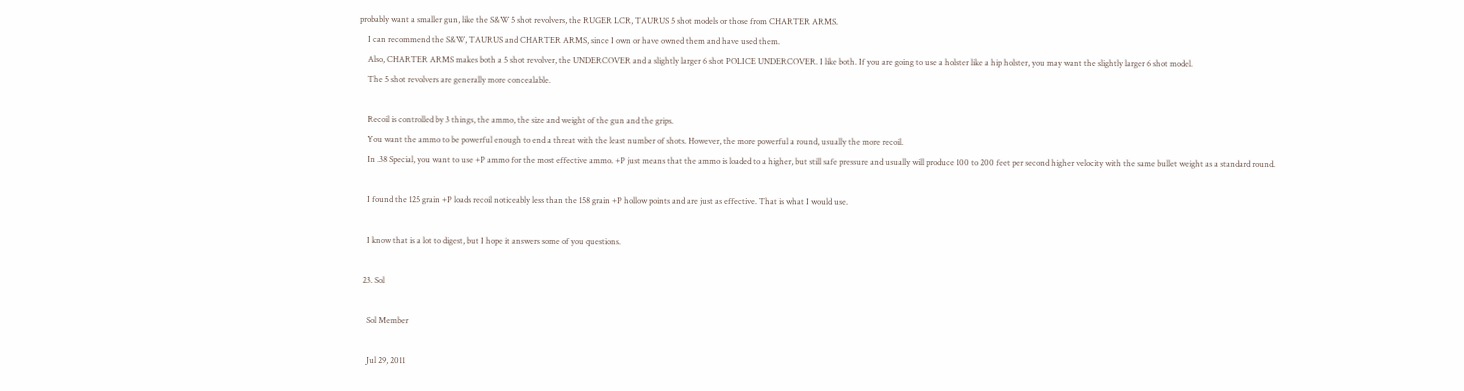probably want a smaller gun, like the S&W 5 shot revolvers, the RUGER LCR, TAURUS 5 shot models or those from CHARTER ARMS.
    I can recommend the S&W, TAURUS and CHARTER ARMS, since I own or have owned them and have used them.
    Also, CHARTER ARMS makes both a 5 shot revolver, the UNDERCOVER and a slightly larger 6 shot POLICE UNDERCOVER. I like both. If you are going to use a holster like a hip holster, you may want the slightly larger 6 shot model.
    The 5 shot revolvers are generally more concealable.

    Recoil is controlled by 3 things, the ammo, the size and weight of the gun and the grips.
    You want the ammo to be powerful enough to end a threat with the least number of shots. However, the more powerful a round, usually the more recoil.
    In .38 Special, you want to use +P ammo for the most effective ammo. +P just means that the ammo is loaded to a higher, but still safe pressure and usually will produce 100 to 200 feet per second higher velocity with the same bullet weight as a standard round.

    I found the 125 grain +P loads recoil noticeably less than the 158 grain +P hollow points and are just as effective. That is what I would use.

    I know that is a lot to digest, but I hope it answers some of you questions.

  23. Sol

    Sol Member

    Jul 29, 2011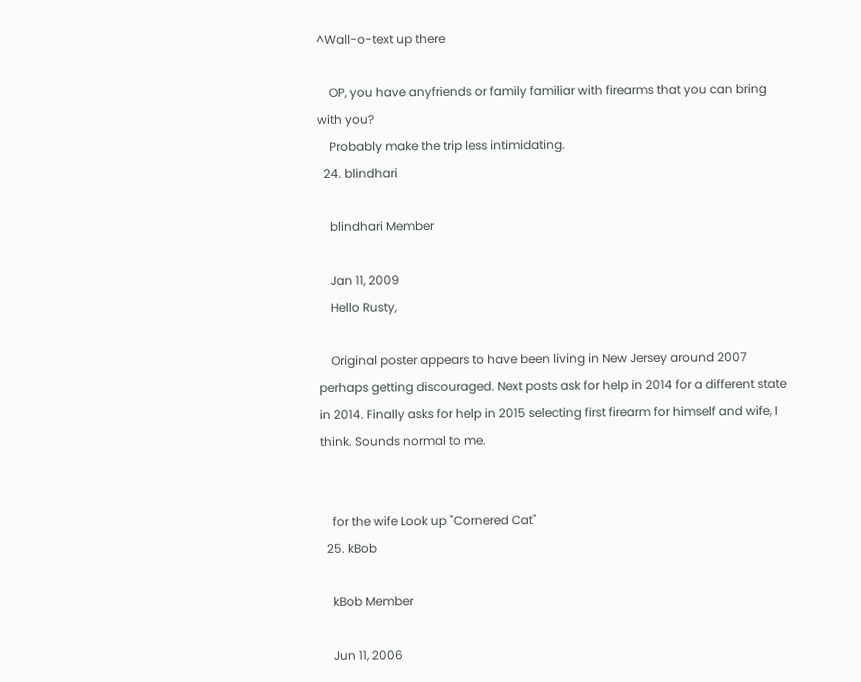^Wall-o-text up there

    OP, you have anyfriends or family familiar with firearms that you can bring with you?
    Probably make the trip less intimidating.
  24. blindhari

    blindhari Member

    Jan 11, 2009
    Hello Rusty,

    Original poster appears to have been living in New Jersey around 2007 perhaps getting discouraged. Next posts ask for help in 2014 for a different state in 2014. Finally asks for help in 2015 selecting first firearm for himself and wife, I think. Sounds normal to me.


    for the wife Look up "Cornered Cat"
  25. kBob

    kBob Member

    Jun 11, 2006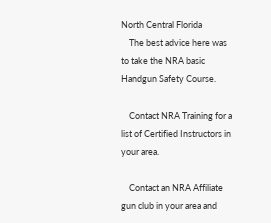North Central Florida
    The best advice here was to take the NRA basic Handgun Safety Course.

    Contact NRA Training for a list of Certified Instructors in your area.

    Contact an NRA Affiliate gun club in your area and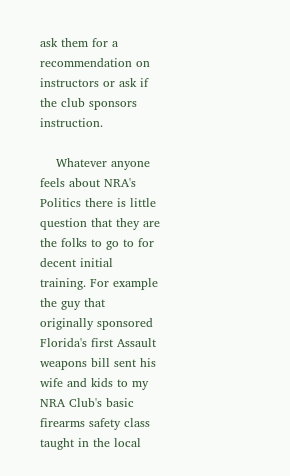ask them for a recommendation on instructors or ask if the club sponsors instruction.

    Whatever anyone feels about NRA's Politics there is little question that they are the folks to go to for decent initial training. For example the guy that originally sponsored Florida's first Assault weapons bill sent his wife and kids to my NRA Club's basic firearms safety class taught in the local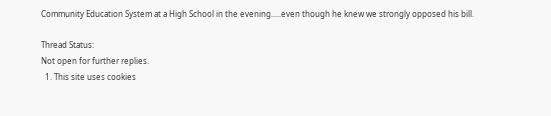Community Education System at a High School in the evening.....even though he knew we strongly opposed his bill.

Thread Status:
Not open for further replies.
  1. This site uses cookies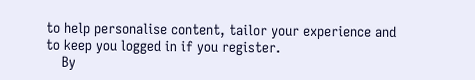to help personalise content, tailor your experience and to keep you logged in if you register.
    By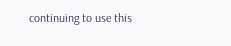continuing to use this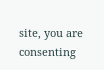site, you are consenting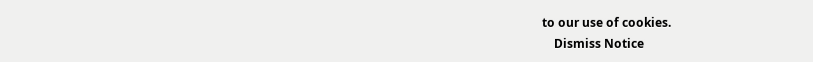to our use of cookies.
    Dismiss Notice